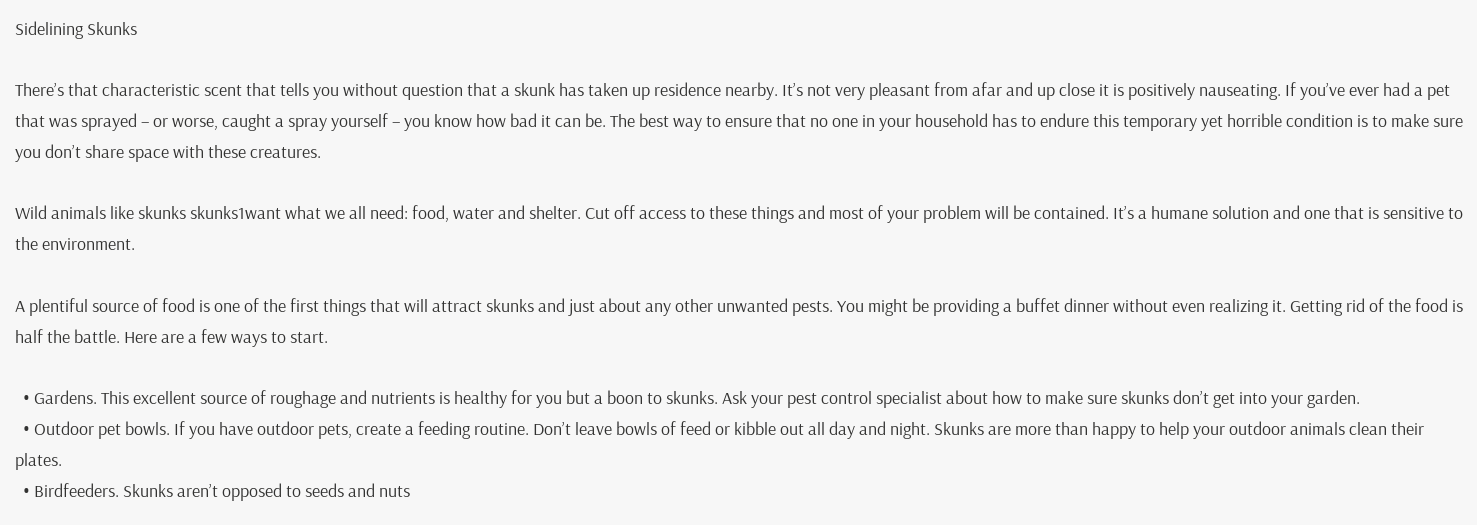Sidelining Skunks

There’s that characteristic scent that tells you without question that a skunk has taken up residence nearby. It’s not very pleasant from afar and up close it is positively nauseating. If you’ve ever had a pet that was sprayed – or worse, caught a spray yourself – you know how bad it can be. The best way to ensure that no one in your household has to endure this temporary yet horrible condition is to make sure you don’t share space with these creatures.

Wild animals like skunks skunks1want what we all need: food, water and shelter. Cut off access to these things and most of your problem will be contained. It’s a humane solution and one that is sensitive to the environment.

A plentiful source of food is one of the first things that will attract skunks and just about any other unwanted pests. You might be providing a buffet dinner without even realizing it. Getting rid of the food is half the battle. Here are a few ways to start.

  • Gardens. This excellent source of roughage and nutrients is healthy for you but a boon to skunks. Ask your pest control specialist about how to make sure skunks don’t get into your garden.
  • Outdoor pet bowls. If you have outdoor pets, create a feeding routine. Don’t leave bowls of feed or kibble out all day and night. Skunks are more than happy to help your outdoor animals clean their plates.
  • Birdfeeders. Skunks aren’t opposed to seeds and nuts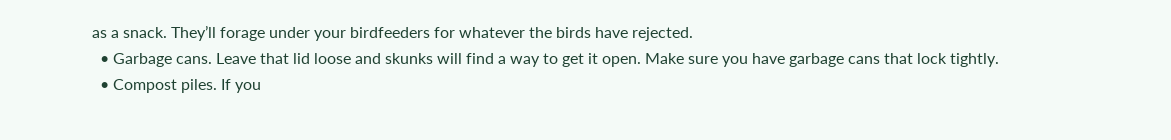as a snack. They’ll forage under your birdfeeders for whatever the birds have rejected.
  • Garbage cans. Leave that lid loose and skunks will find a way to get it open. Make sure you have garbage cans that lock tightly.
  • Compost piles. If you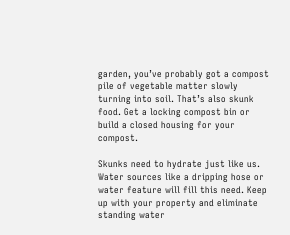garden, you’ve probably got a compost pile of vegetable matter slowly turning into soil. That’s also skunk food. Get a locking compost bin or build a closed housing for your compost.

Skunks need to hydrate just like us. Water sources like a dripping hose or water feature will fill this need. Keep up with your property and eliminate standing water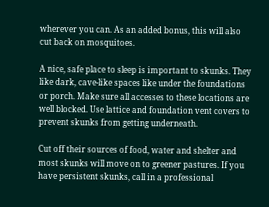wherever you can. As an added bonus, this will also cut back on mosquitoes.

A nice, safe place to sleep is important to skunks. They like dark, cave-like spaces like under the foundations or porch. Make sure all accesses to these locations are well blocked. Use lattice and foundation vent covers to prevent skunks from getting underneath.

Cut off their sources of food, water and shelter and most skunks will move on to greener pastures. If you have persistent skunks, call in a professional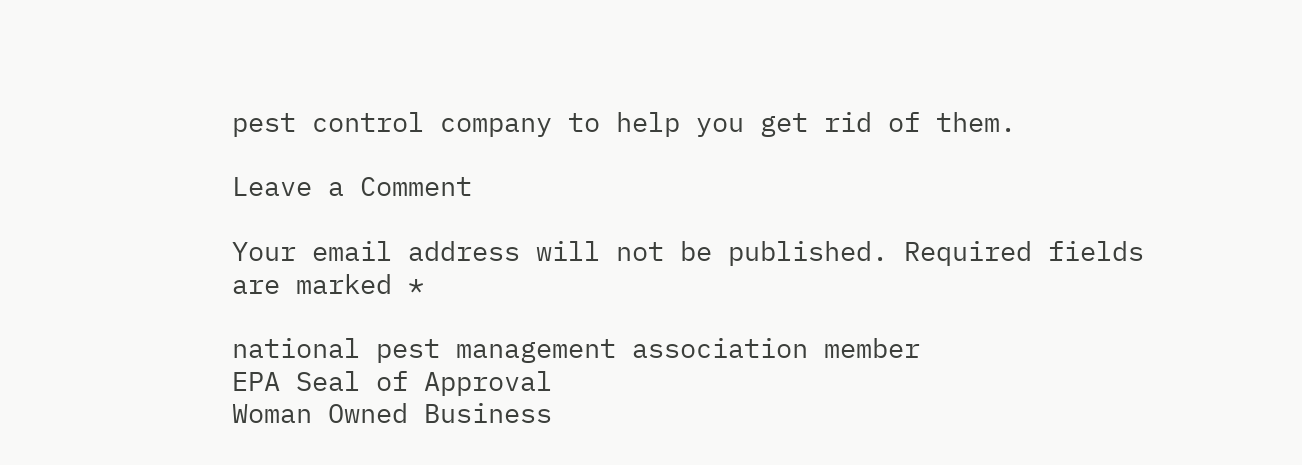pest control company to help you get rid of them.

Leave a Comment

Your email address will not be published. Required fields are marked *

national pest management association member
EPA Seal of Approval
Woman Owned Business